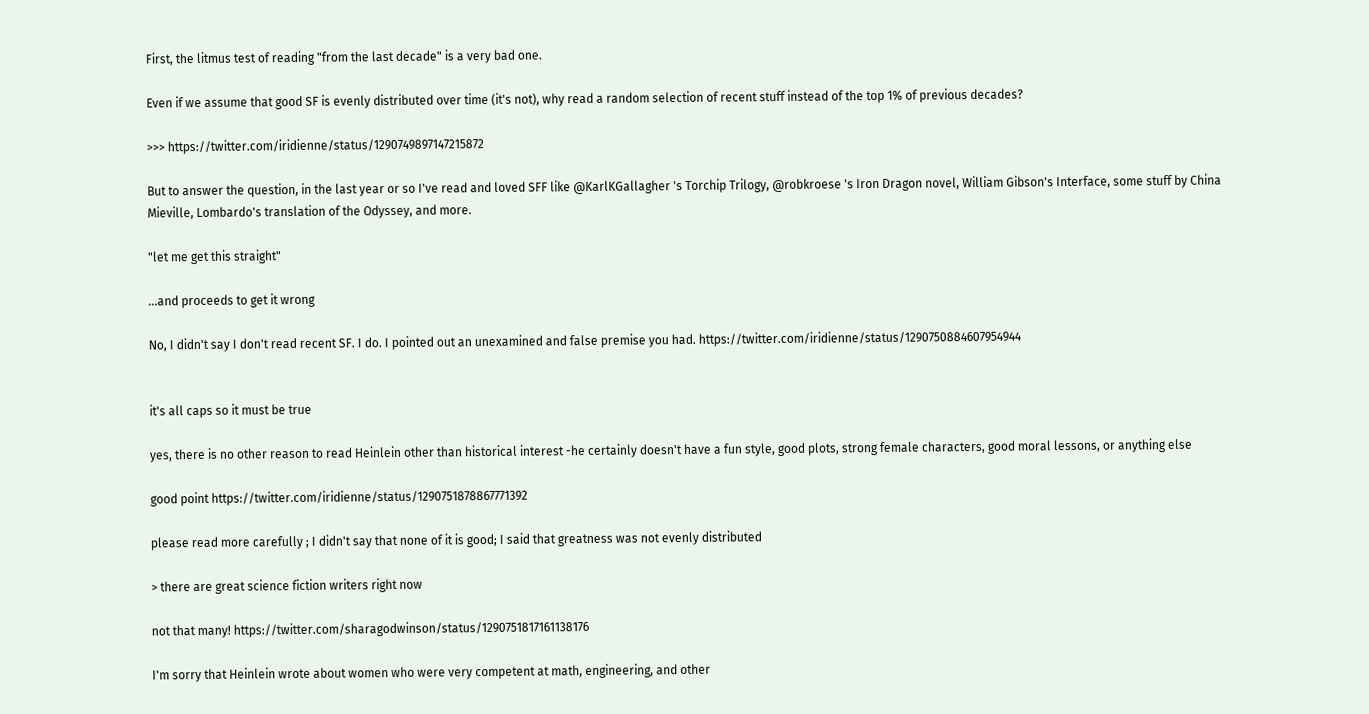First, the litmus test of reading "from the last decade" is a very bad one.

Even if we assume that good SF is evenly distributed over time (it's not), why read a random selection of recent stuff instead of the top 1% of previous decades?

>>> https://twitter.com/iridienne/status/1290749897147215872

But to answer the question, in the last year or so I've read and loved SFF like @KarlKGallagher 's Torchip Trilogy, @robkroese 's Iron Dragon novel, William Gibson's Interface, some stuff by China Mieville, Lombardo's translation of the Odyssey, and more.

"let me get this straight"

...and proceeds to get it wrong

No, I didn't say I don't read recent SF. I do. I pointed out an unexamined and false premise you had. https://twitter.com/iridienne/status/1290750884607954944


it's all caps so it must be true

yes, there is no other reason to read Heinlein other than historical interest -he certainly doesn't have a fun style, good plots, strong female characters, good moral lessons, or anything else

good point https://twitter.com/iridienne/status/1290751878867771392

please read more carefully ; I didn't say that none of it is good; I said that greatness was not evenly distributed

> there are great science fiction writers right now

not that many! https://twitter.com/sharagodwinson/status/1290751817161138176

I'm sorry that Heinlein wrote about women who were very competent at math, engineering, and other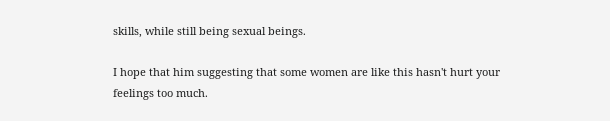skills, while still being sexual beings.

I hope that him suggesting that some women are like this hasn't hurt your feelings too much.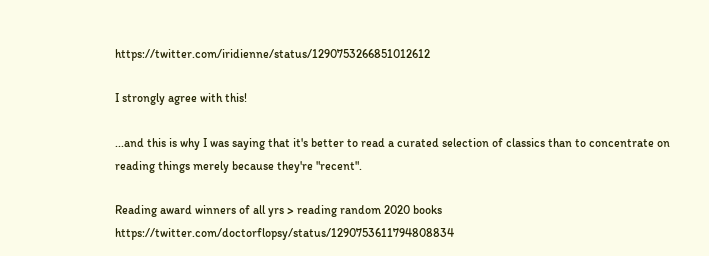https://twitter.com/iridienne/status/1290753266851012612

I strongly agree with this!

...and this is why I was saying that it's better to read a curated selection of classics than to concentrate on reading things merely because they're "recent".

Reading award winners of all yrs > reading random 2020 books https://twitter.com/doctorflopsy/status/1290753611794808834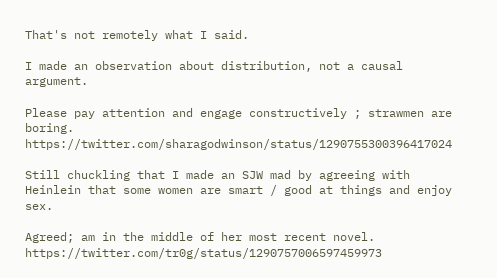That's not remotely what I said.

I made an observation about distribution, not a causal argument.

Please pay attention and engage constructively ; strawmen are boring. https://twitter.com/sharagodwinson/status/1290755300396417024

Still chuckling that I made an SJW mad by agreeing with Heinlein that some women are smart / good at things and enjoy sex.

Agreed; am in the middle of her most recent novel. https://twitter.com/tr0g/status/1290757006597459973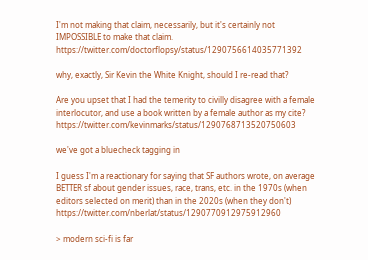I'm not making that claim, necessarily, but it's certainly not IMPOSSIBLE to make that claim. https://twitter.com/doctorflopsy/status/1290756614035771392

why, exactly, Sir Kevin the White Knight, should I re-read that?

Are you upset that I had the temerity to civilly disagree with a female interlocutor, and use a book written by a female author as my cite? https://twitter.com/kevinmarks/status/1290768713520750603

we've got a bluecheck tagging in

I guess I'm a reactionary for saying that SF authors wrote, on average BETTER sf about gender issues, race, trans, etc. in the 1970s (when editors selected on merit) than in the 2020s (when they don't) https://twitter.com/nberlat/status/1290770912975912960

> modern sci-fi is far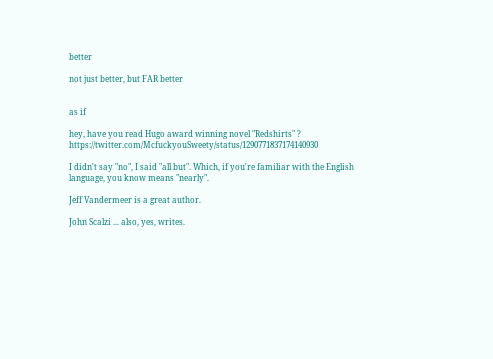better

not just better, but FAR better


as if

hey, have you read Hugo award winning novel "Redshirts" ? https://twitter.com/McfuckyouSweety/status/1290771837174140930

I didn't say "no", I said "all but". Which, if you're familiar with the English language, you know means "nearly".

Jeff Vandermeer is a great author.

John Scalzi ... also, yes, writes.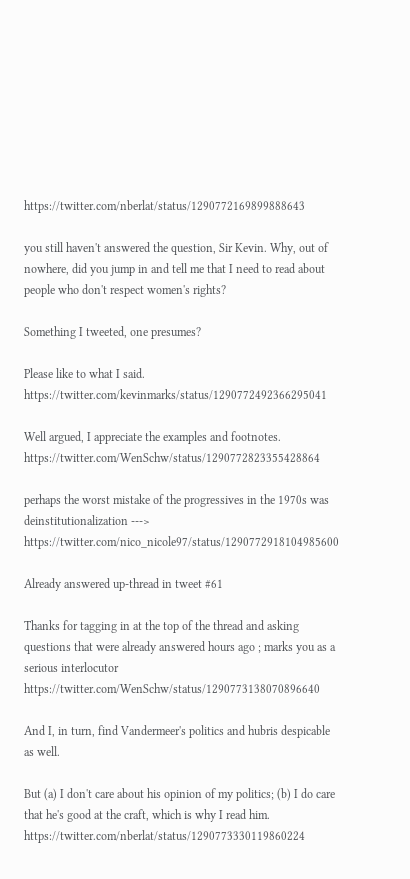https://twitter.com/nberlat/status/1290772169899888643

you still haven't answered the question, Sir Kevin. Why, out of nowhere, did you jump in and tell me that I need to read about people who don't respect women's rights?

Something I tweeted, one presumes?

Please like to what I said. https://twitter.com/kevinmarks/status/1290772492366295041

Well argued, I appreciate the examples and footnotes. https://twitter.com/WenSchw/status/1290772823355428864

perhaps the worst mistake of the progressives in the 1970s was deinstitutionalization ---> https://twitter.com/nico_nicole97/status/1290772918104985600

Already answered up-thread in tweet #61

Thanks for tagging in at the top of the thread and asking questions that were already answered hours ago ; marks you as a serious interlocutor https://twitter.com/WenSchw/status/1290773138070896640

And I, in turn, find Vandermeer's politics and hubris despicable as well.

But (a) I don't care about his opinion of my politics; (b) I do care that he's good at the craft, which is why I read him. https://twitter.com/nberlat/status/1290773330119860224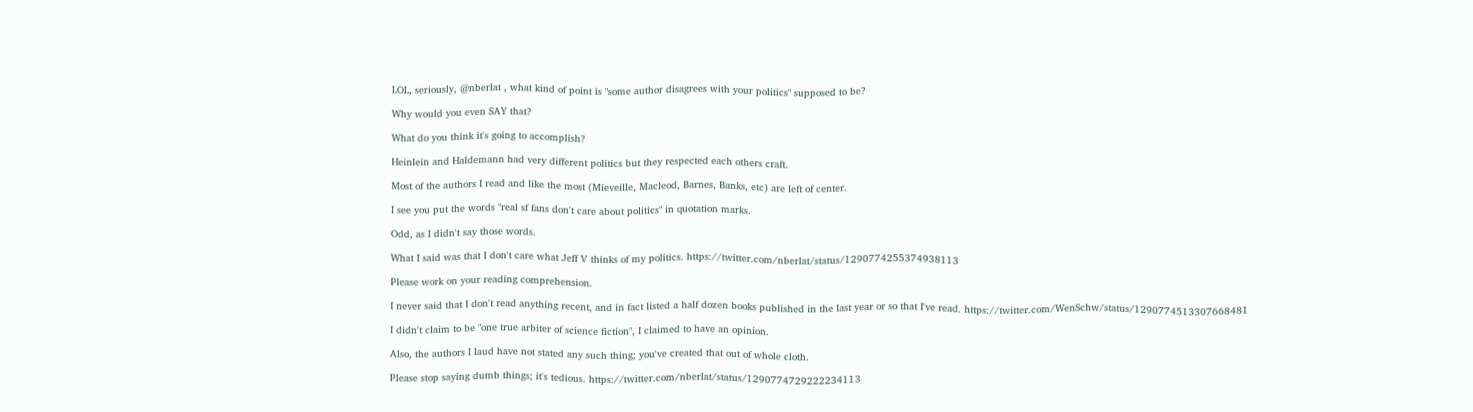LOL, seriously, @nberlat , what kind of point is "some author disagrees with your politics" supposed to be?

Why would you even SAY that?

What do you think it's going to accomplish?

Heinlein and Haldemann had very different politics but they respected each others craft.

Most of the authors I read and like the most (Mieveille, Macleod, Barnes, Banks, etc) are left of center.

I see you put the words "real sf fans don't care about politics" in quotation marks.

Odd, as I didn't say those words.

What I said was that I don't care what Jeff V thinks of my politics. https://twitter.com/nberlat/status/1290774255374938113

Please work on your reading comprehension.

I never said that I don't read anything recent, and in fact listed a half dozen books published in the last year or so that I've read. https://twitter.com/WenSchw/status/1290774513307668481

I didn't claim to be "one true arbiter of science fiction", I claimed to have an opinion.

Also, the authors I laud have not stated any such thing; you've created that out of whole cloth.

Please stop saying dumb things; it's tedious. https://twitter.com/nberlat/status/1290774729222234113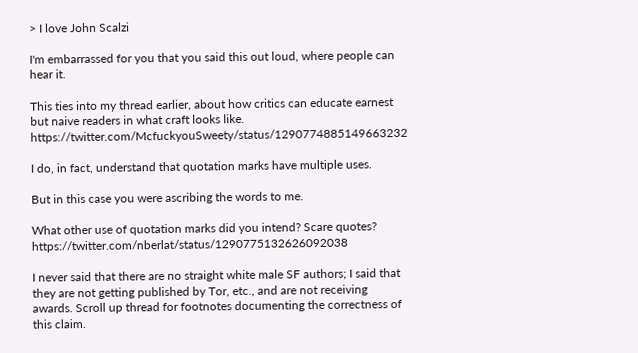> I love John Scalzi

I'm embarrassed for you that you said this out loud, where people can hear it.

This ties into my thread earlier, about how critics can educate earnest but naive readers in what craft looks like. https://twitter.com/McfuckyouSweety/status/1290774885149663232

I do, in fact, understand that quotation marks have multiple uses.

But in this case you were ascribing the words to me.

What other use of quotation marks did you intend? Scare quotes? https://twitter.com/nberlat/status/1290775132626092038

I never said that there are no straight white male SF authors; I said that they are not getting published by Tor, etc., and are not receiving awards. Scroll up thread for footnotes documenting the correctness of this claim.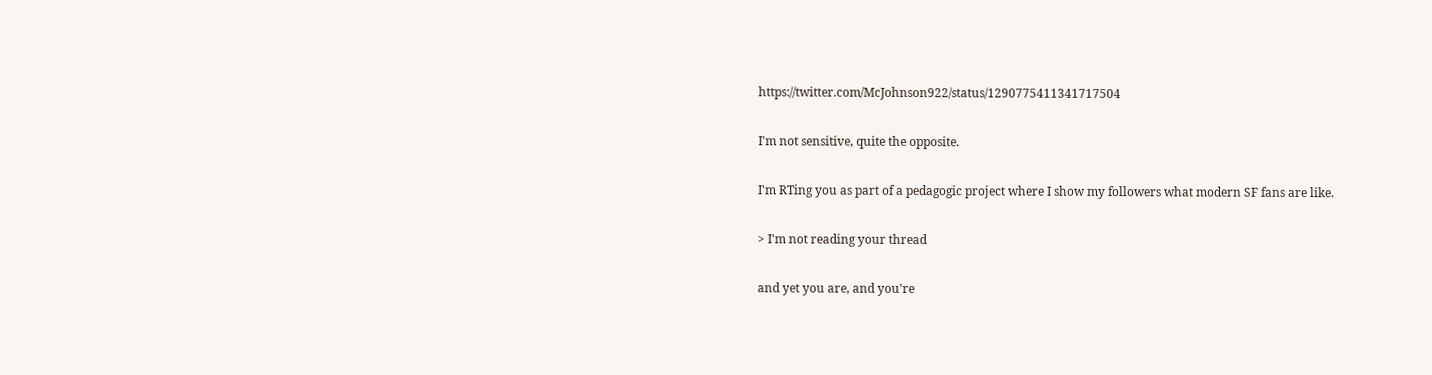https://twitter.com/McJohnson922/status/1290775411341717504

I'm not sensitive, quite the opposite.

I'm RTing you as part of a pedagogic project where I show my followers what modern SF fans are like.

> I'm not reading your thread

and yet you are, and you're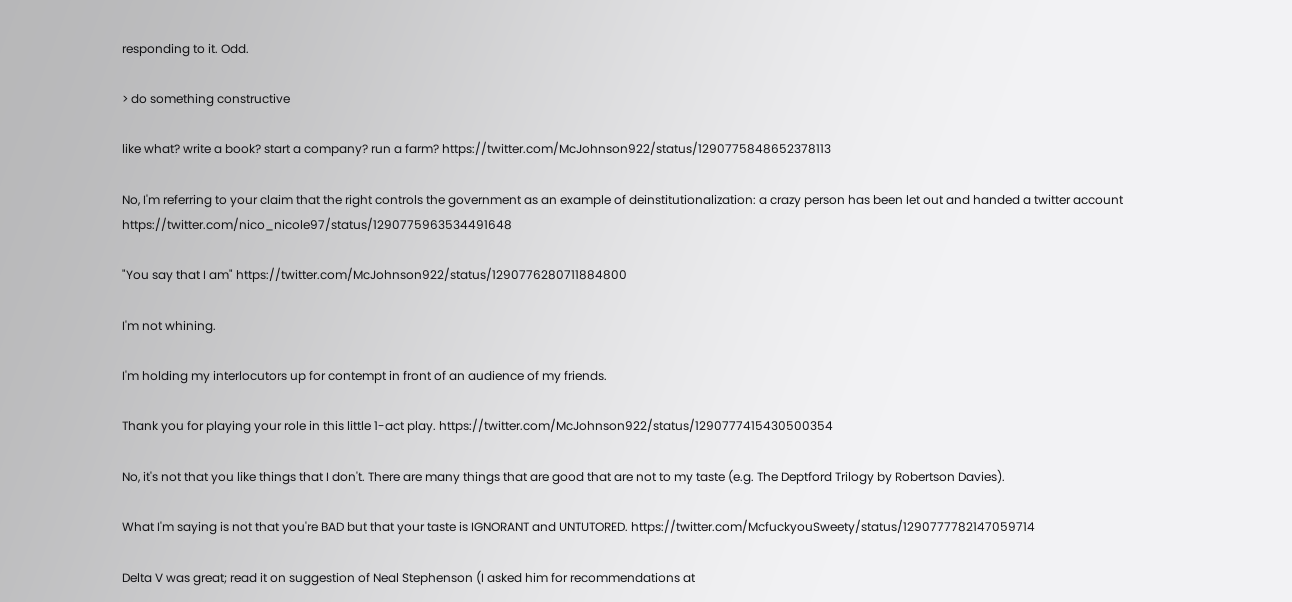responding to it. Odd.

> do something constructive

like what? write a book? start a company? run a farm? https://twitter.com/McJohnson922/status/1290775848652378113

No, I'm referring to your claim that the right controls the government as an example of deinstitutionalization: a crazy person has been let out and handed a twitter account https://twitter.com/nico_nicole97/status/1290775963534491648

"You say that I am" https://twitter.com/McJohnson922/status/1290776280711884800

I'm not whining.

I'm holding my interlocutors up for contempt in front of an audience of my friends.

Thank you for playing your role in this little 1-act play. https://twitter.com/McJohnson922/status/1290777415430500354

No, it's not that you like things that I don't. There are many things that are good that are not to my taste (e.g. The Deptford Trilogy by Robertson Davies).

What I'm saying is not that you're BAD but that your taste is IGNORANT and UNTUTORED. https://twitter.com/McfuckyouSweety/status/1290777782147059714

Delta V was great; read it on suggestion of Neal Stephenson (I asked him for recommendations at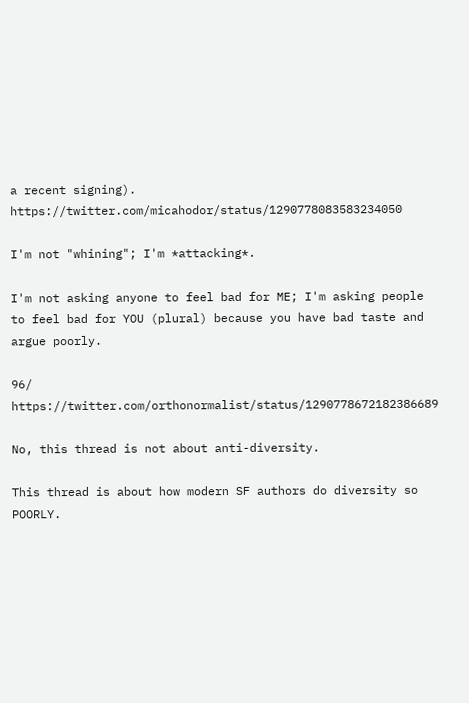a recent signing). https://twitter.com/micahodor/status/1290778083583234050

I'm not "whining"; I'm *attacking*.

I'm not asking anyone to feel bad for ME; I'm asking people to feel bad for YOU (plural) because you have bad taste and argue poorly.

96/ https://twitter.com/orthonormalist/status/1290778672182386689

No, this thread is not about anti-diversity.

This thread is about how modern SF authors do diversity so POORLY.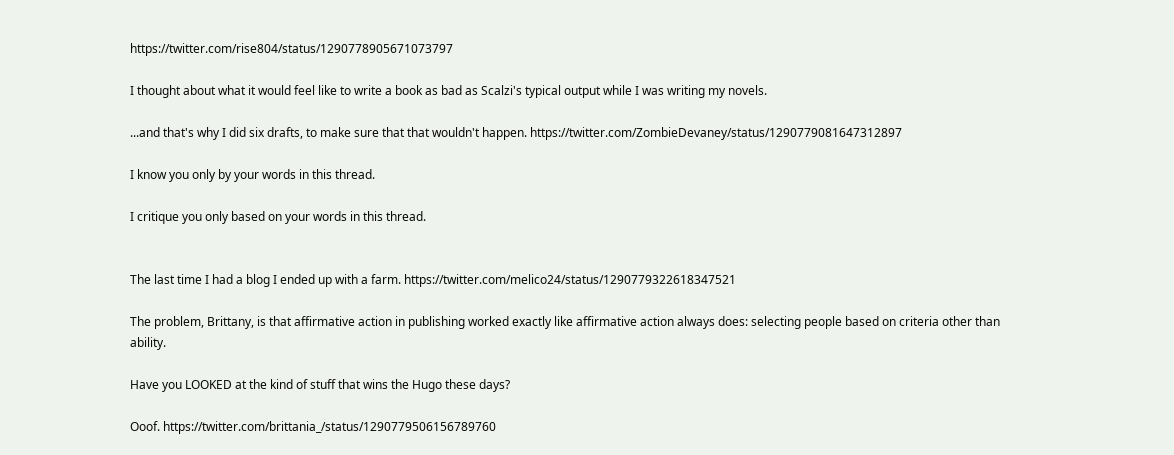https://twitter.com/rise804/status/1290778905671073797

I thought about what it would feel like to write a book as bad as Scalzi's typical output while I was writing my novels.

...and that's why I did six drafts, to make sure that that wouldn't happen. https://twitter.com/ZombieDevaney/status/1290779081647312897

I know you only by your words in this thread.

I critique you only based on your words in this thread.


The last time I had a blog I ended up with a farm. https://twitter.com/melico24/status/1290779322618347521

The problem, Brittany, is that affirmative action in publishing worked exactly like affirmative action always does: selecting people based on criteria other than ability.

Have you LOOKED at the kind of stuff that wins the Hugo these days?

Ooof. https://twitter.com/brittania_/status/1290779506156789760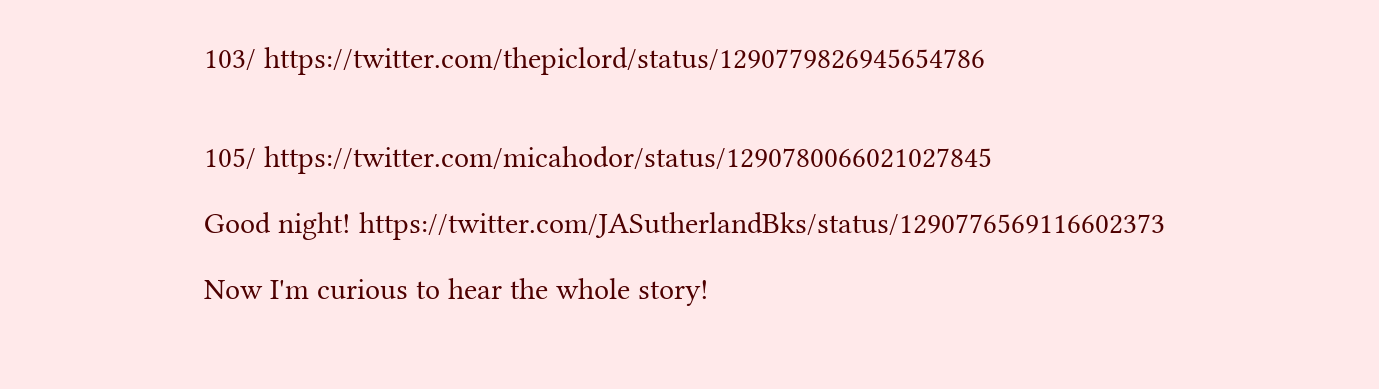103/ https://twitter.com/thepiclord/status/1290779826945654786


105/ https://twitter.com/micahodor/status/1290780066021027845

Good night! https://twitter.com/JASutherlandBks/status/1290776569116602373

Now I'm curious to hear the whole story!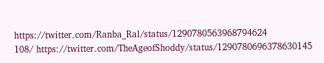https://twitter.com/Ranba_Ral/status/1290780563968794624
108/ https://twitter.com/TheAgeofShoddy/status/1290780696378630145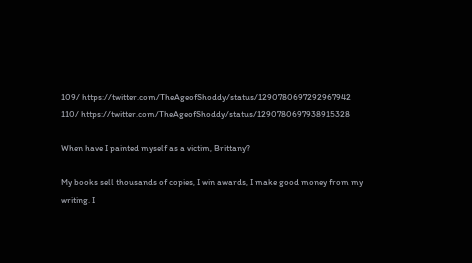109/ https://twitter.com/TheAgeofShoddy/status/1290780697292967942
110/ https://twitter.com/TheAgeofShoddy/status/1290780697938915328

When have I painted myself as a victim, Brittany?

My books sell thousands of copies, I win awards, I make good money from my writing. I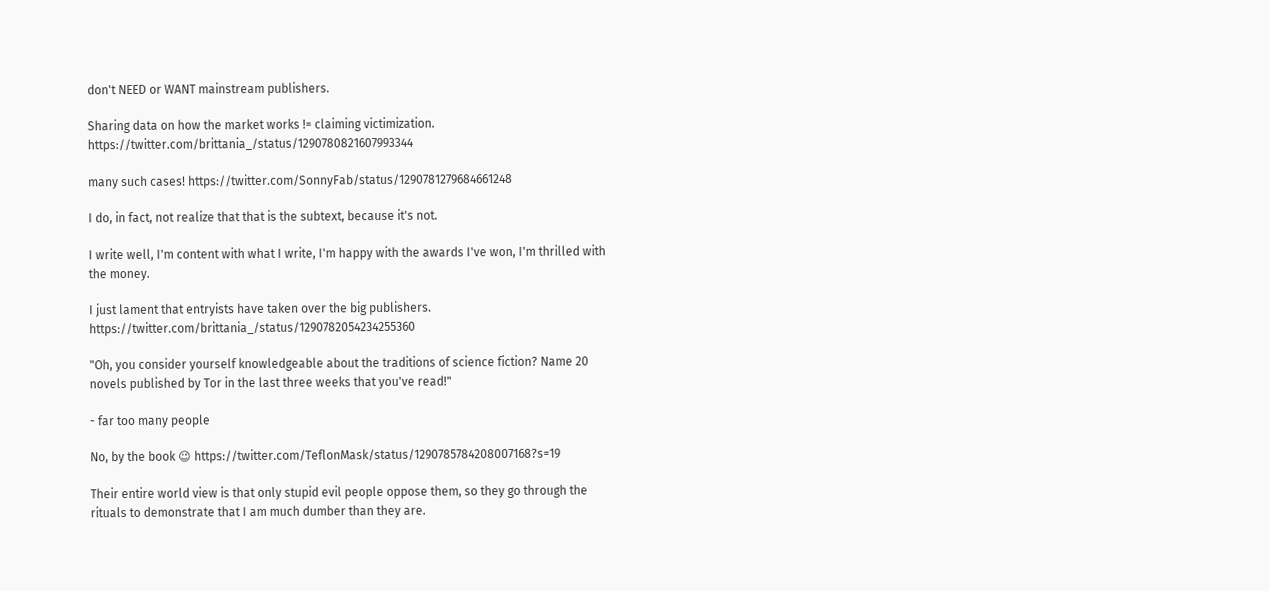don't NEED or WANT mainstream publishers.

Sharing data on how the market works != claiming victimization. https://twitter.com/brittania_/status/1290780821607993344

many such cases! https://twitter.com/SonnyFab/status/1290781279684661248

I do, in fact, not realize that that is the subtext, because it's not.

I write well, I'm content with what I write, I'm happy with the awards I've won, I'm thrilled with the money.

I just lament that entryists have taken over the big publishers. https://twitter.com/brittania_/status/1290782054234255360

"Oh, you consider yourself knowledgeable about the traditions of science fiction? Name 20 novels published by Tor in the last three weeks that you've read!"

- far too many people

No, by the book 😉 https://twitter.com/TeflonMask/status/1290785784208007168?s=19

Their entire world view is that only stupid evil people oppose them, so they go through the rituals to demonstrate that I am much dumber than they are.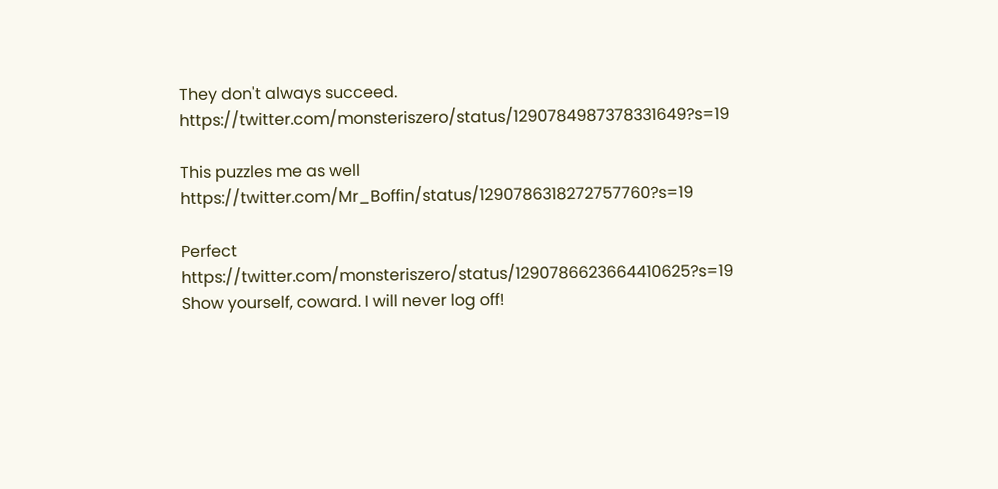They don't always succeed.  https://twitter.com/monsteriszero/status/1290784987378331649?s=19

This puzzles me as well https://twitter.com/Mr_Boffin/status/1290786318272757760?s=19

Perfect https://twitter.com/monsteriszero/status/1290786623664410625?s=19
Show yourself, coward. I will never log off!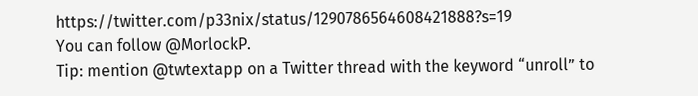https://twitter.com/p33nix/status/1290786564608421888?s=19
You can follow @MorlockP.
Tip: mention @twtextapp on a Twitter thread with the keyword “unroll” to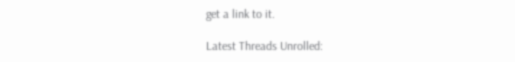get a link to it.

Latest Threads Unrolled: